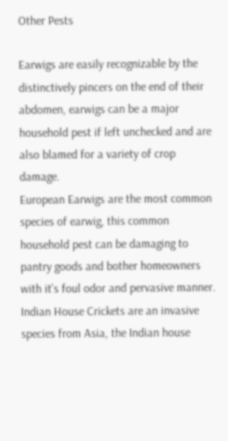Other Pests

Earwigs are easily recognizable by the distinctively pincers on the end of their abdomen, earwigs can be a major household pest if left unchecked and are also blamed for a variety of crop damage.
European Earwigs are the most common species of earwig, this common household pest can be damaging to pantry goods and bother homeowners with it’s foul odor and pervasive manner.
Indian House Crickets are an invasive species from Asia, the Indian house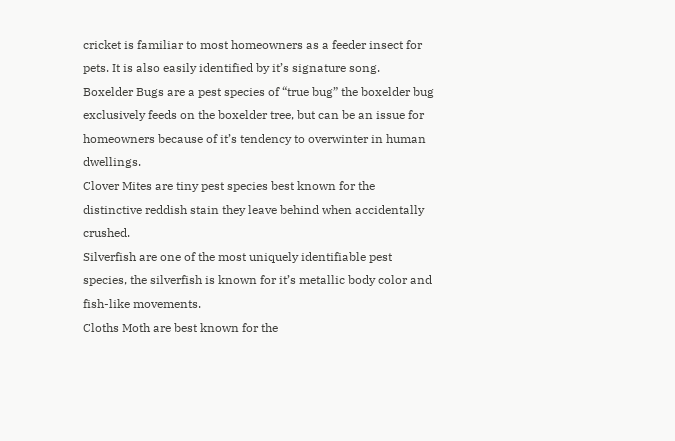cricket is familiar to most homeowners as a feeder insect for pets. It is also easily identified by it’s signature song.
Boxelder Bugs are a pest species of “true bug” the boxelder bug exclusively feeds on the boxelder tree, but can be an issue for homeowners because of it’s tendency to overwinter in human dwellings.
Clover Mites are tiny pest species best known for the distinctive reddish stain they leave behind when accidentally crushed.
Silverfish are one of the most uniquely identifiable pest species, the silverfish is known for it’s metallic body color and fish-like movements.
Cloths Moth are best known for the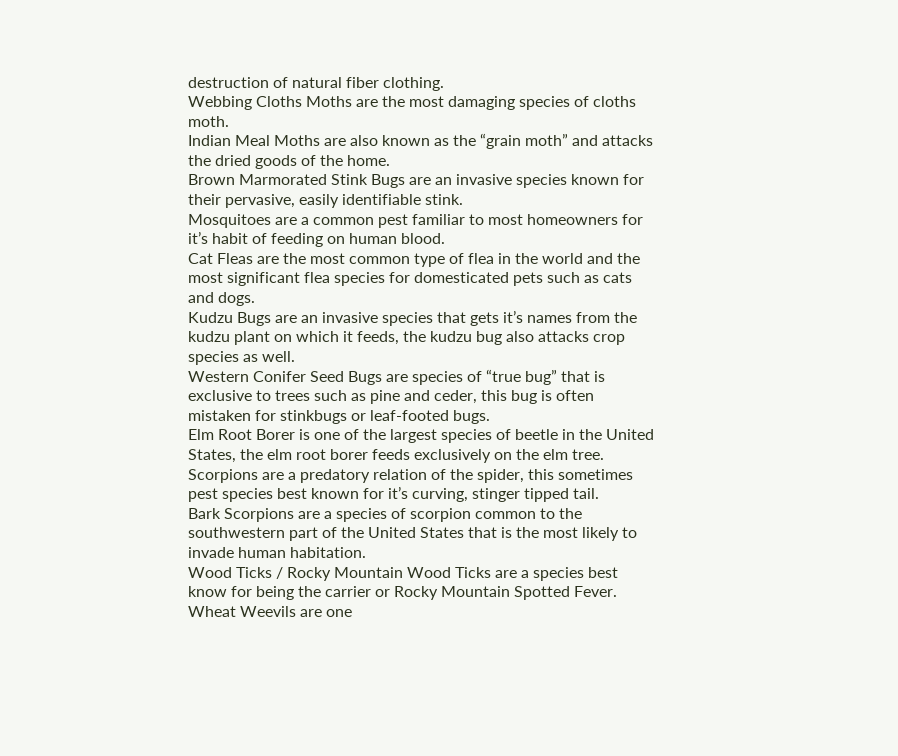destruction of natural fiber clothing.
Webbing Cloths Moths are the most damaging species of cloths moth.
Indian Meal Moths are also known as the “grain moth” and attacks the dried goods of the home.
Brown Marmorated Stink Bugs are an invasive species known for their pervasive, easily identifiable stink.
Mosquitoes are a common pest familiar to most homeowners for it’s habit of feeding on human blood.
Cat Fleas are the most common type of flea in the world and the most significant flea species for domesticated pets such as cats and dogs.
Kudzu Bugs are an invasive species that gets it’s names from the kudzu plant on which it feeds, the kudzu bug also attacks crop species as well.
Western Conifer Seed Bugs are species of “true bug” that is exclusive to trees such as pine and ceder, this bug is often mistaken for stinkbugs or leaf-footed bugs.
Elm Root Borer is one of the largest species of beetle in the United States, the elm root borer feeds exclusively on the elm tree.
Scorpions are a predatory relation of the spider, this sometimes pest species best known for it’s curving, stinger tipped tail.
Bark Scorpions are a species of scorpion common to the southwestern part of the United States that is the most likely to invade human habitation.
Wood Ticks / Rocky Mountain Wood Ticks are a species best know for being the carrier or Rocky Mountain Spotted Fever.
Wheat Weevils are one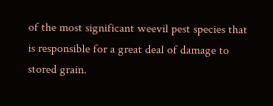of the most significant weevil pest species that is responsible for a great deal of damage to stored grain.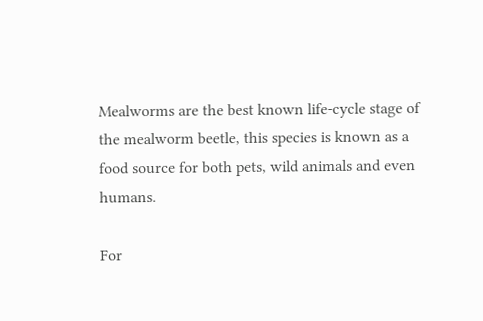Mealworms are the best known life-cycle stage of the mealworm beetle, this species is known as a food source for both pets, wild animals and even humans.

For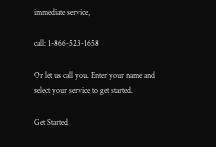immediate service,

call: 1-866-523-1658

Or let us call you. Enter your name and
select your service to get started.

Get Started